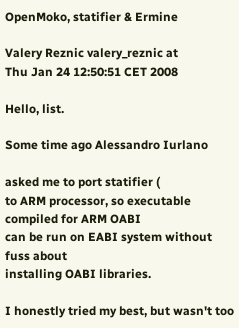OpenMoko, statifier & Ermine

Valery Reznic valery_reznic at
Thu Jan 24 12:50:51 CET 2008

Hello, list.

Some time ago Alessandro Iurlano

asked me to port statifier (
to ARM processor, so executable compiled for ARM OABI
can be run on EABI system without fuss about
installing OABI libraries.

I honestly tried my best, but wasn't too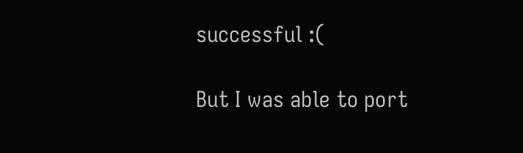successful :(

But I was able to port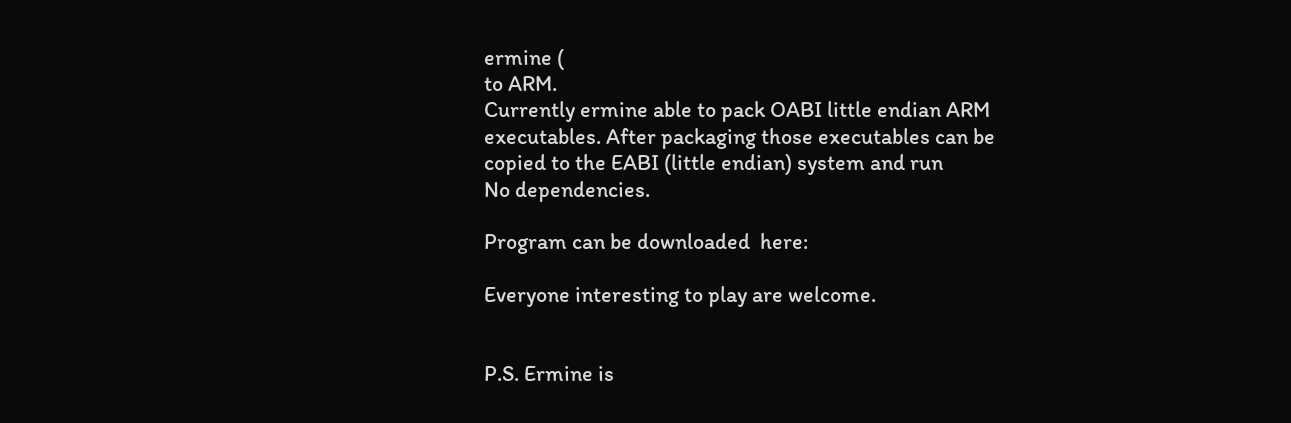ermine (
to ARM.
Currently ermine able to pack OABI little endian ARM
executables. After packaging those executables can be
copied to the EABI (little endian) system and run
No dependencies.

Program can be downloaded  here:

Everyone interesting to play are welcome.


P.S. Ermine is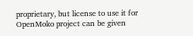proprietary, but license to use it for
OpenMoko project can be given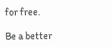for free.

Be a better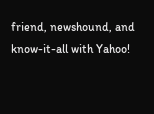friend, newshound, and
know-it-all with Yahoo!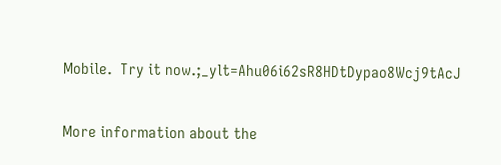Mobile.  Try it now.;_ylt=Ahu06i62sR8HDtDypao8Wcj9tAcJ

More information about the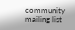community mailing list